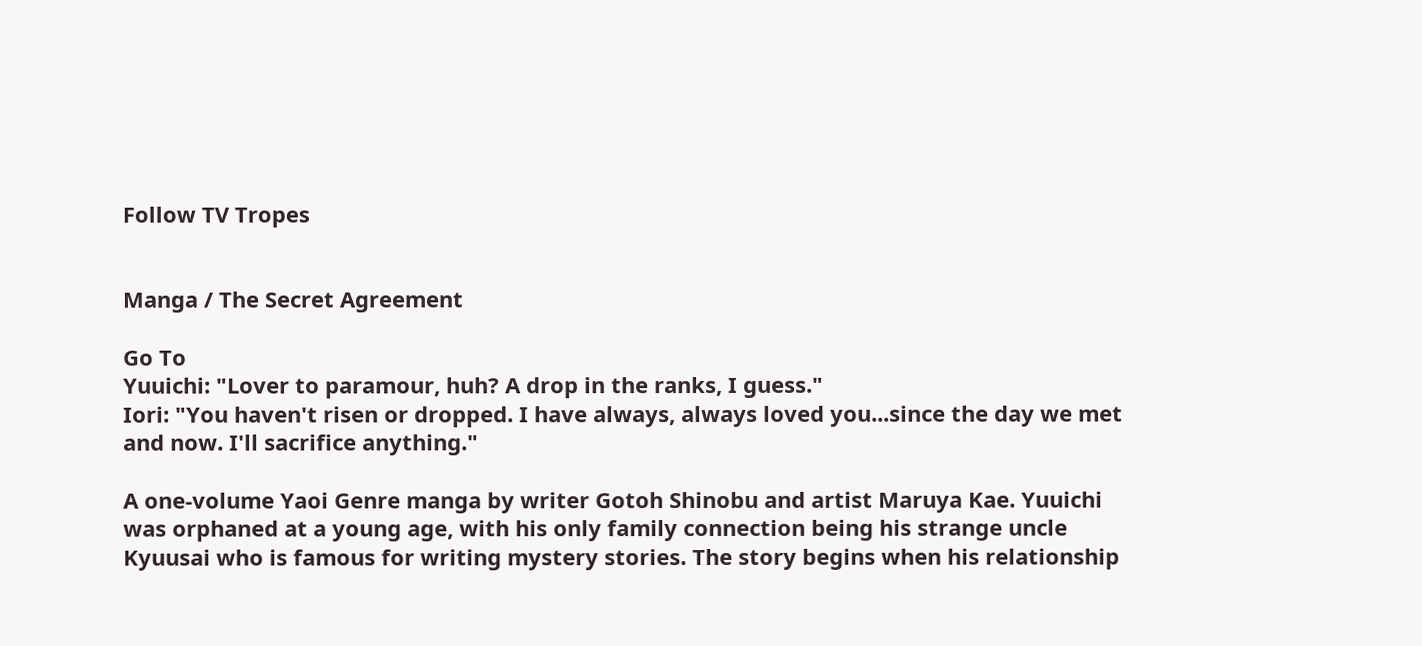Follow TV Tropes


Manga / The Secret Agreement

Go To
Yuuichi: "Lover to paramour, huh? A drop in the ranks, I guess."
Iori: "You haven't risen or dropped. I have always, always loved you...since the day we met and now. I'll sacrifice anything."

A one-volume Yaoi Genre manga by writer Gotoh Shinobu and artist Maruya Kae. Yuuichi was orphaned at a young age, with his only family connection being his strange uncle Kyuusai who is famous for writing mystery stories. The story begins when his relationship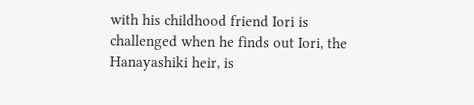with his childhood friend Iori is challenged when he finds out Iori, the Hanayashiki heir, is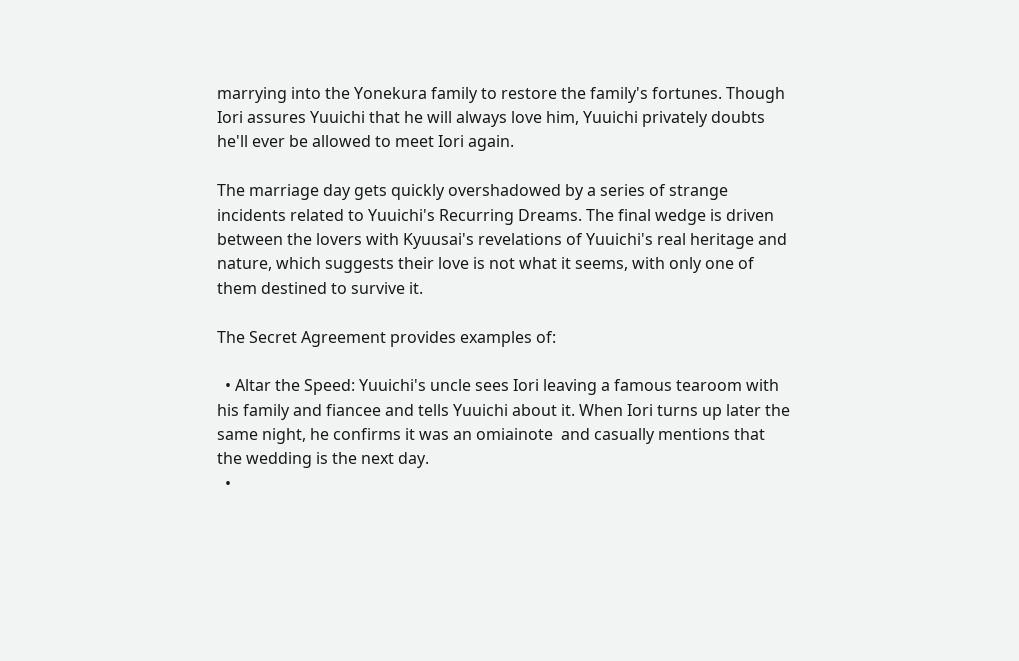marrying into the Yonekura family to restore the family's fortunes. Though Iori assures Yuuichi that he will always love him, Yuuichi privately doubts he'll ever be allowed to meet Iori again.

The marriage day gets quickly overshadowed by a series of strange incidents related to Yuuichi's Recurring Dreams. The final wedge is driven between the lovers with Kyuusai's revelations of Yuuichi's real heritage and nature, which suggests their love is not what it seems, with only one of them destined to survive it.

The Secret Agreement provides examples of:

  • Altar the Speed: Yuuichi's uncle sees Iori leaving a famous tearoom with his family and fiancee and tells Yuuichi about it. When Iori turns up later the same night, he confirms it was an omiainote  and casually mentions that the wedding is the next day.
  •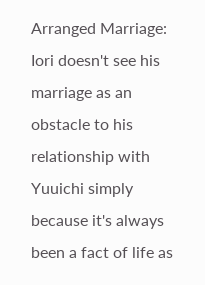Arranged Marriage: Iori doesn't see his marriage as an obstacle to his relationship with Yuuichi simply because it's always been a fact of life as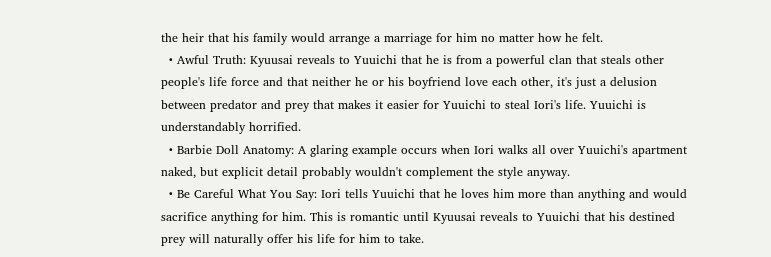the heir that his family would arrange a marriage for him no matter how he felt.
  • Awful Truth: Kyuusai reveals to Yuuichi that he is from a powerful clan that steals other people's life force and that neither he or his boyfriend love each other, it's just a delusion between predator and prey that makes it easier for Yuuichi to steal Iori's life. Yuuichi is understandably horrified.
  • Barbie Doll Anatomy: A glaring example occurs when Iori walks all over Yuuichi's apartment naked, but explicit detail probably wouldn't complement the style anyway.
  • Be Careful What You Say: Iori tells Yuuichi that he loves him more than anything and would sacrifice anything for him. This is romantic until Kyuusai reveals to Yuuichi that his destined prey will naturally offer his life for him to take.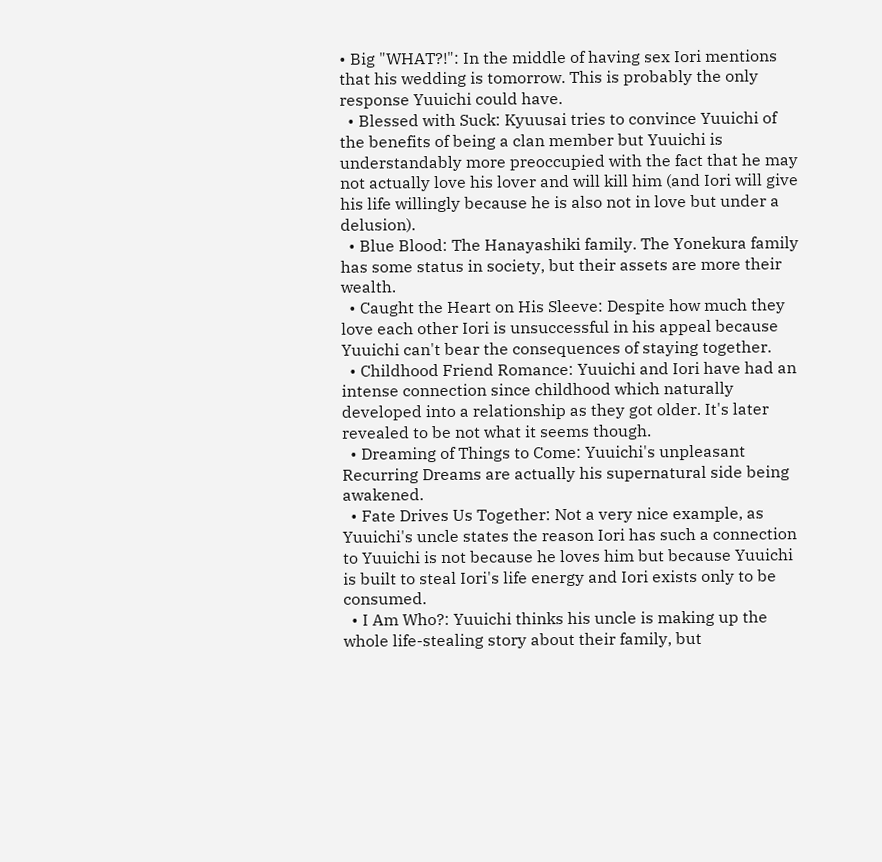• Big "WHAT?!": In the middle of having sex Iori mentions that his wedding is tomorrow. This is probably the only response Yuuichi could have.
  • Blessed with Suck: Kyuusai tries to convince Yuuichi of the benefits of being a clan member but Yuuichi is understandably more preoccupied with the fact that he may not actually love his lover and will kill him (and Iori will give his life willingly because he is also not in love but under a delusion).
  • Blue Blood: The Hanayashiki family. The Yonekura family has some status in society, but their assets are more their wealth.
  • Caught the Heart on His Sleeve: Despite how much they love each other Iori is unsuccessful in his appeal because Yuuichi can't bear the consequences of staying together.
  • Childhood Friend Romance: Yuuichi and Iori have had an intense connection since childhood which naturally developed into a relationship as they got older. It's later revealed to be not what it seems though.
  • Dreaming of Things to Come: Yuuichi's unpleasant Recurring Dreams are actually his supernatural side being awakened.
  • Fate Drives Us Together: Not a very nice example, as Yuuichi's uncle states the reason Iori has such a connection to Yuuichi is not because he loves him but because Yuuichi is built to steal Iori's life energy and Iori exists only to be consumed.
  • I Am Who?: Yuuichi thinks his uncle is making up the whole life-stealing story about their family, but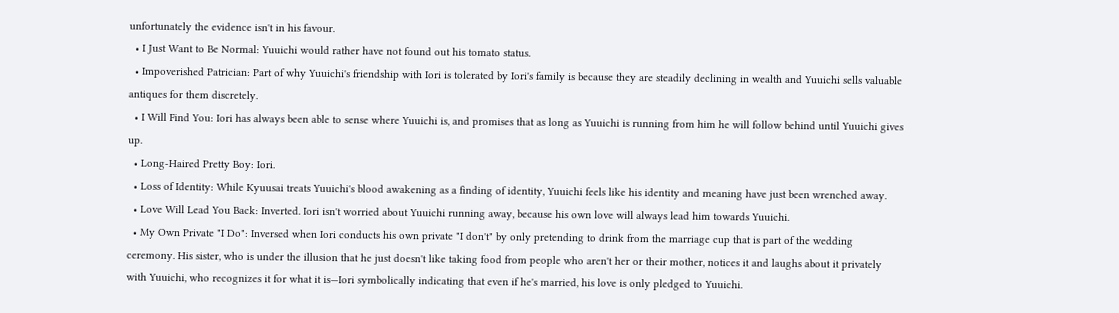unfortunately the evidence isn't in his favour.
  • I Just Want to Be Normal: Yuuichi would rather have not found out his tomato status.
  • Impoverished Patrician: Part of why Yuuichi's friendship with Iori is tolerated by Iori's family is because they are steadily declining in wealth and Yuuichi sells valuable antiques for them discretely.
  • I Will Find You: Iori has always been able to sense where Yuuichi is, and promises that as long as Yuuichi is running from him he will follow behind until Yuuichi gives up.
  • Long-Haired Pretty Boy: Iori.
  • Loss of Identity: While Kyuusai treats Yuuichi's blood awakening as a finding of identity, Yuuichi feels like his identity and meaning have just been wrenched away.
  • Love Will Lead You Back: Inverted. Iori isn't worried about Yuuichi running away, because his own love will always lead him towards Yuuichi.
  • My Own Private "I Do": Inversed when Iori conducts his own private "I don't" by only pretending to drink from the marriage cup that is part of the wedding ceremony. His sister, who is under the illusion that he just doesn't like taking food from people who aren't her or their mother, notices it and laughs about it privately with Yuuichi, who recognizes it for what it is—Iori symbolically indicating that even if he's married, his love is only pledged to Yuuichi.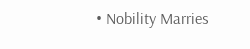• Nobility Marries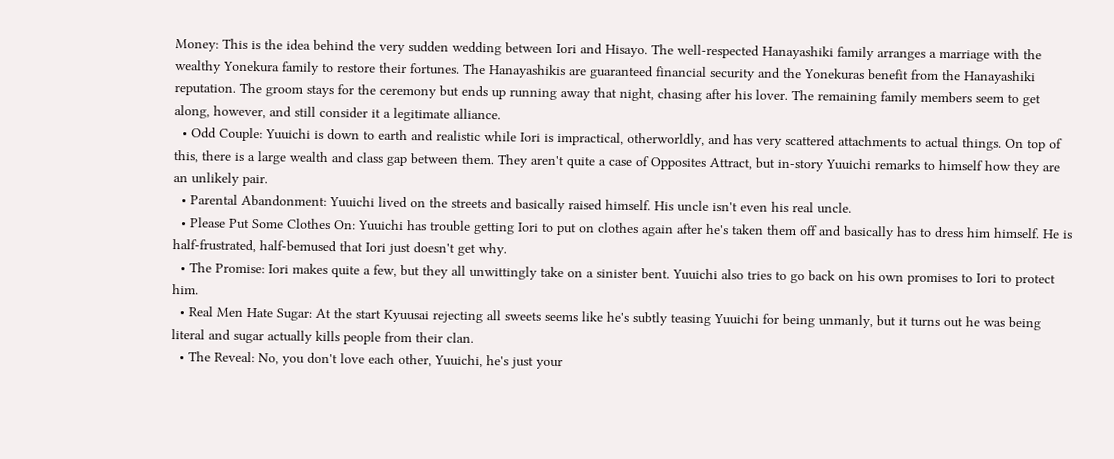Money: This is the idea behind the very sudden wedding between Iori and Hisayo. The well-respected Hanayashiki family arranges a marriage with the wealthy Yonekura family to restore their fortunes. The Hanayashikis are guaranteed financial security and the Yonekuras benefit from the Hanayashiki reputation. The groom stays for the ceremony but ends up running away that night, chasing after his lover. The remaining family members seem to get along, however, and still consider it a legitimate alliance.
  • Odd Couple: Yuuichi is down to earth and realistic while Iori is impractical, otherworldly, and has very scattered attachments to actual things. On top of this, there is a large wealth and class gap between them. They aren't quite a case of Opposites Attract, but in-story Yuuichi remarks to himself how they are an unlikely pair.
  • Parental Abandonment: Yuuichi lived on the streets and basically raised himself. His uncle isn't even his real uncle.
  • Please Put Some Clothes On: Yuuichi has trouble getting Iori to put on clothes again after he's taken them off and basically has to dress him himself. He is half-frustrated, half-bemused that Iori just doesn't get why.
  • The Promise: Iori makes quite a few, but they all unwittingly take on a sinister bent. Yuuichi also tries to go back on his own promises to Iori to protect him.
  • Real Men Hate Sugar: At the start Kyuusai rejecting all sweets seems like he's subtly teasing Yuuichi for being unmanly, but it turns out he was being literal and sugar actually kills people from their clan.
  • The Reveal: No, you don't love each other, Yuuichi, he's just your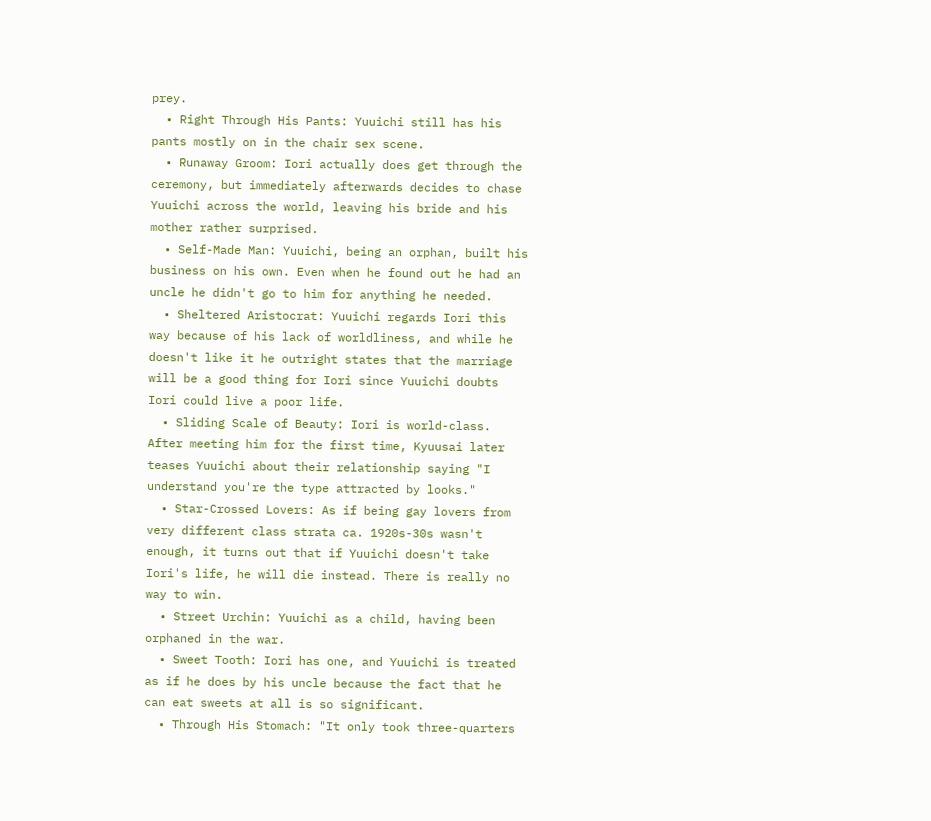prey.
  • Right Through His Pants: Yuuichi still has his pants mostly on in the chair sex scene.
  • Runaway Groom: Iori actually does get through the ceremony, but immediately afterwards decides to chase Yuuichi across the world, leaving his bride and his mother rather surprised.
  • Self-Made Man: Yuuichi, being an orphan, built his business on his own. Even when he found out he had an uncle he didn't go to him for anything he needed.
  • Sheltered Aristocrat: Yuuichi regards Iori this way because of his lack of worldliness, and while he doesn't like it he outright states that the marriage will be a good thing for Iori since Yuuichi doubts Iori could live a poor life.
  • Sliding Scale of Beauty: Iori is world-class. After meeting him for the first time, Kyuusai later teases Yuuichi about their relationship saying "I understand you're the type attracted by looks."
  • Star-Crossed Lovers: As if being gay lovers from very different class strata ca. 1920s-30s wasn't enough, it turns out that if Yuuichi doesn't take Iori's life, he will die instead. There is really no way to win.
  • Street Urchin: Yuuichi as a child, having been orphaned in the war.
  • Sweet Tooth: Iori has one, and Yuuichi is treated as if he does by his uncle because the fact that he can eat sweets at all is so significant.
  • Through His Stomach: "It only took three-quarters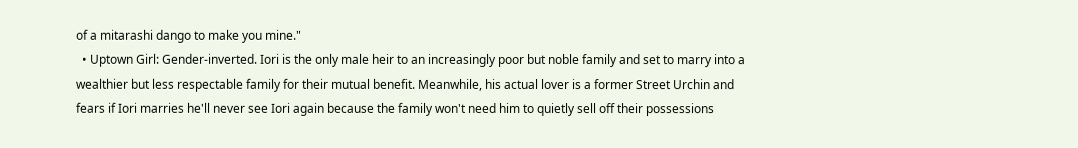of a mitarashi dango to make you mine."
  • Uptown Girl: Gender-inverted. Iori is the only male heir to an increasingly poor but noble family and set to marry into a wealthier but less respectable family for their mutual benefit. Meanwhile, his actual lover is a former Street Urchin and fears if Iori marries he'll never see Iori again because the family won't need him to quietly sell off their possessions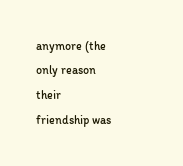anymore (the only reason their friendship was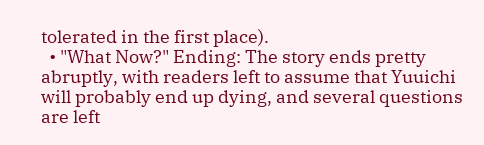tolerated in the first place).
  • "What Now?" Ending: The story ends pretty abruptly, with readers left to assume that Yuuichi will probably end up dying, and several questions are left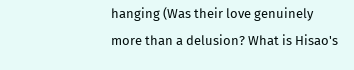hanging (Was their love genuinely more than a delusion? What is Hisao's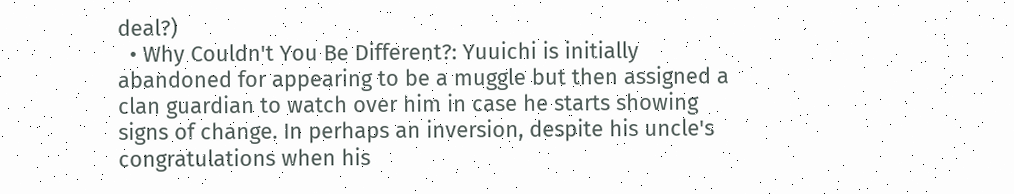deal?)
  • Why Couldn't You Be Different?: Yuuichi is initially abandoned for appearing to be a muggle but then assigned a clan guardian to watch over him in case he starts showing signs of change. In perhaps an inversion, despite his uncle's congratulations when his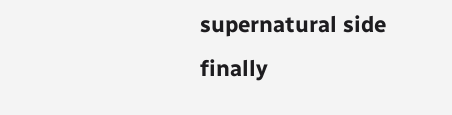supernatural side finally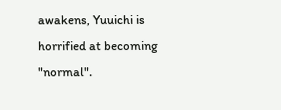awakens, Yuuichi is horrified at becoming "normal".